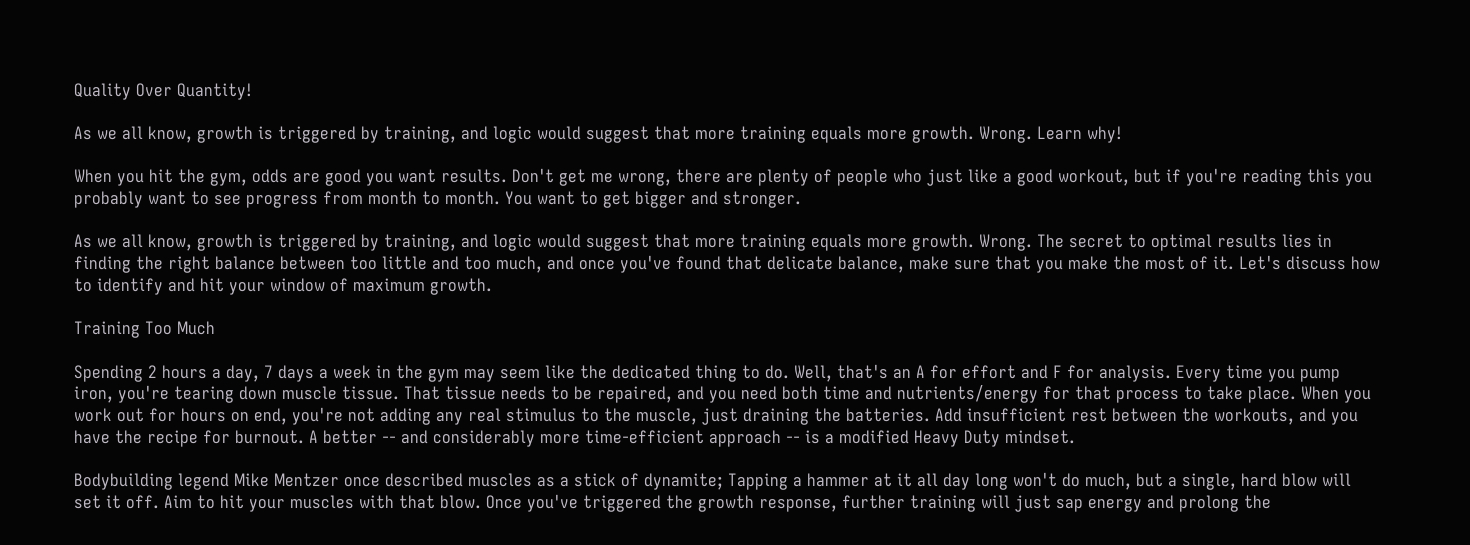Quality Over Quantity!

As we all know, growth is triggered by training, and logic would suggest that more training equals more growth. Wrong. Learn why!

When you hit the gym, odds are good you want results. Don't get me wrong, there are plenty of people who just like a good workout, but if you're reading this you probably want to see progress from month to month. You want to get bigger and stronger.

As we all know, growth is triggered by training, and logic would suggest that more training equals more growth. Wrong. The secret to optimal results lies in finding the right balance between too little and too much, and once you've found that delicate balance, make sure that you make the most of it. Let's discuss how to identify and hit your window of maximum growth.

Training Too Much

Spending 2 hours a day, 7 days a week in the gym may seem like the dedicated thing to do. Well, that's an A for effort and F for analysis. Every time you pump iron, you're tearing down muscle tissue. That tissue needs to be repaired, and you need both time and nutrients/energy for that process to take place. When you work out for hours on end, you're not adding any real stimulus to the muscle, just draining the batteries. Add insufficient rest between the workouts, and you have the recipe for burnout. A better -- and considerably more time-efficient approach -- is a modified Heavy Duty mindset.

Bodybuilding legend Mike Mentzer once described muscles as a stick of dynamite; Tapping a hammer at it all day long won't do much, but a single, hard blow will set it off. Aim to hit your muscles with that blow. Once you've triggered the growth response, further training will just sap energy and prolong the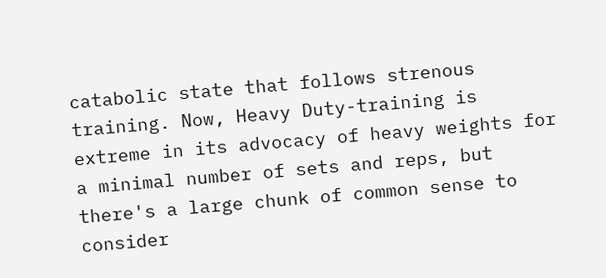catabolic state that follows strenous training. Now, Heavy Duty-training is extreme in its advocacy of heavy weights for a minimal number of sets and reps, but there's a large chunk of common sense to consider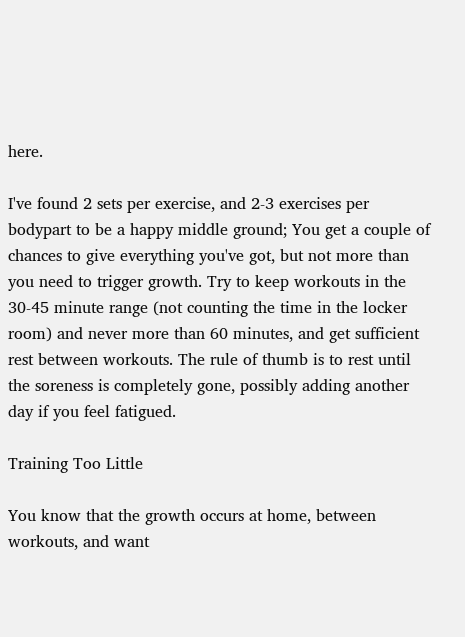here.

I've found 2 sets per exercise, and 2-3 exercises per bodypart to be a happy middle ground; You get a couple of chances to give everything you've got, but not more than you need to trigger growth. Try to keep workouts in the 30-45 minute range (not counting the time in the locker room) and never more than 60 minutes, and get sufficient rest between workouts. The rule of thumb is to rest until the soreness is completely gone, possibly adding another day if you feel fatigued.

Training Too Little

You know that the growth occurs at home, between workouts, and want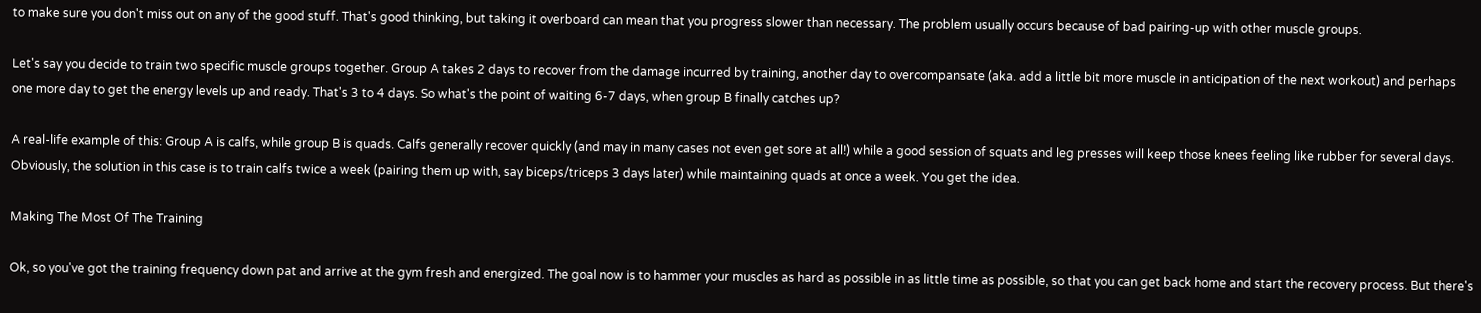to make sure you don't miss out on any of the good stuff. That's good thinking, but taking it overboard can mean that you progress slower than necessary. The problem usually occurs because of bad pairing-up with other muscle groups.

Let's say you decide to train two specific muscle groups together. Group A takes 2 days to recover from the damage incurred by training, another day to overcompansate (aka. add a little bit more muscle in anticipation of the next workout) and perhaps one more day to get the energy levels up and ready. That's 3 to 4 days. So what's the point of waiting 6-7 days, when group B finally catches up?

A real-life example of this: Group A is calfs, while group B is quads. Calfs generally recover quickly (and may in many cases not even get sore at all!) while a good session of squats and leg presses will keep those knees feeling like rubber for several days. Obviously, the solution in this case is to train calfs twice a week (pairing them up with, say biceps/triceps 3 days later) while maintaining quads at once a week. You get the idea.

Making The Most Of The Training

Ok, so you've got the training frequency down pat and arrive at the gym fresh and energized. The goal now is to hammer your muscles as hard as possible in as little time as possible, so that you can get back home and start the recovery process. But there's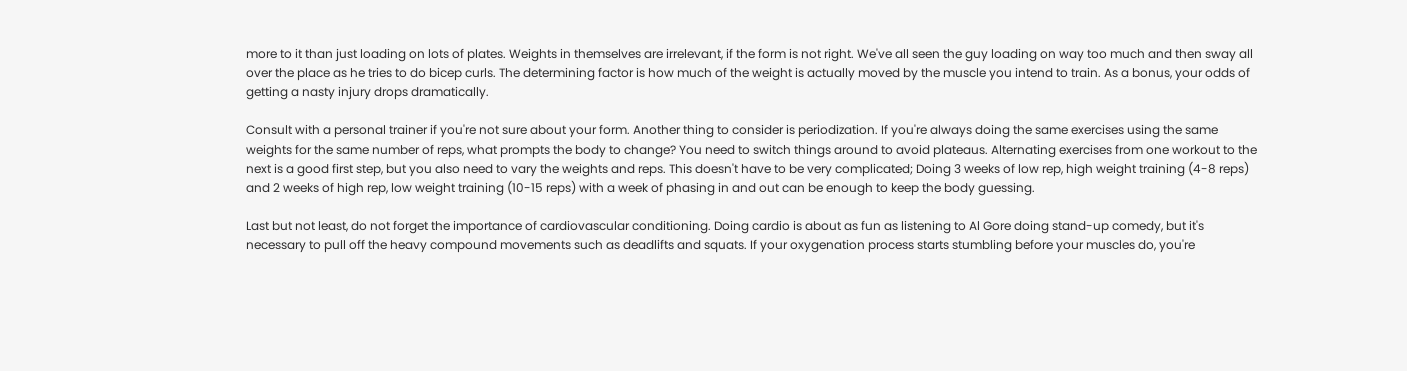more to it than just loading on lots of plates. Weights in themselves are irrelevant, if the form is not right. We've all seen the guy loading on way too much and then sway all over the place as he tries to do bicep curls. The determining factor is how much of the weight is actually moved by the muscle you intend to train. As a bonus, your odds of getting a nasty injury drops dramatically.

Consult with a personal trainer if you're not sure about your form. Another thing to consider is periodization. If you're always doing the same exercises using the same weights for the same number of reps, what prompts the body to change? You need to switch things around to avoid plateaus. Alternating exercises from one workout to the next is a good first step, but you also need to vary the weights and reps. This doesn't have to be very complicated; Doing 3 weeks of low rep, high weight training (4-8 reps) and 2 weeks of high rep, low weight training (10-15 reps) with a week of phasing in and out can be enough to keep the body guessing.

Last but not least, do not forget the importance of cardiovascular conditioning. Doing cardio is about as fun as listening to Al Gore doing stand-up comedy, but it's necessary to pull off the heavy compound movements such as deadlifts and squats. If your oxygenation process starts stumbling before your muscles do, you're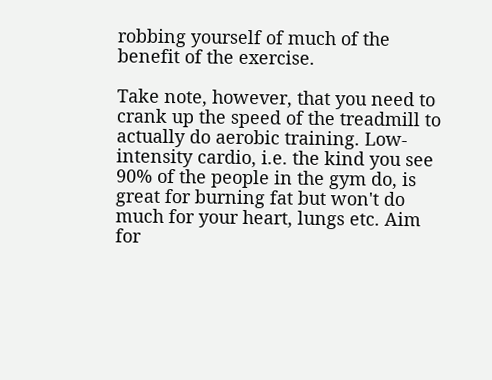robbing yourself of much of the benefit of the exercise.

Take note, however, that you need to crank up the speed of the treadmill to actually do aerobic training. Low-intensity cardio, i.e. the kind you see 90% of the people in the gym do, is great for burning fat but won't do much for your heart, lungs etc. Aim for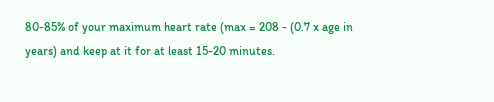80-85% of your maximum heart rate (max = 208 - (0.7 x age in years) and keep at it for at least 15-20 minutes.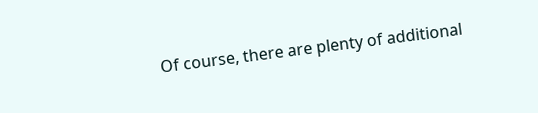Of course, there are plenty of additional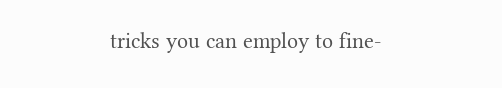tricks you can employ to fine-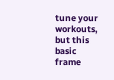tune your workouts, but this basic frame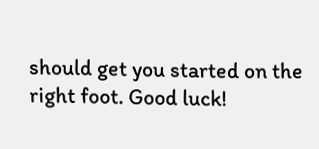should get you started on the right foot. Good luck!